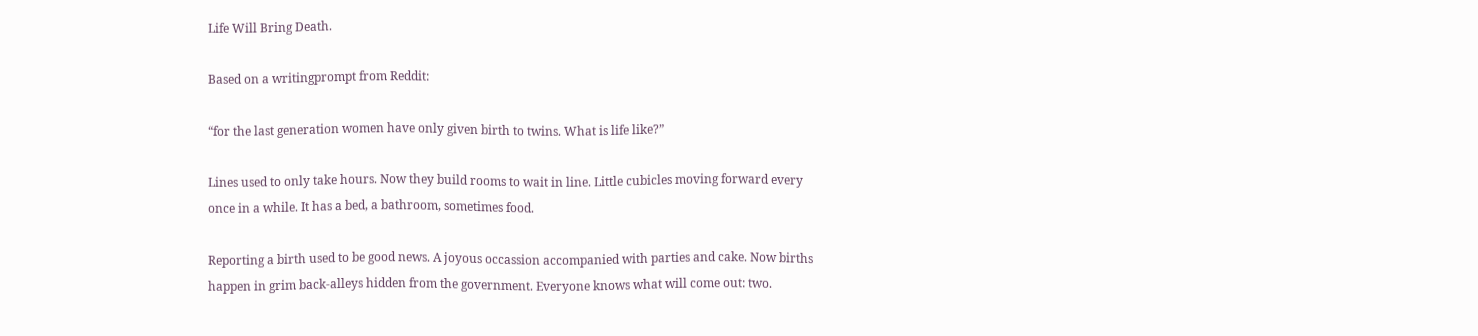Life Will Bring Death.

Based on a writingprompt from Reddit:

“for the last generation women have only given birth to twins. What is life like?”

Lines used to only take hours. Now they build rooms to wait in line. Little cubicles moving forward every once in a while. It has a bed, a bathroom, sometimes food.

Reporting a birth used to be good news. A joyous occassion accompanied with parties and cake. Now births happen in grim back-alleys hidden from the government. Everyone knows what will come out: two.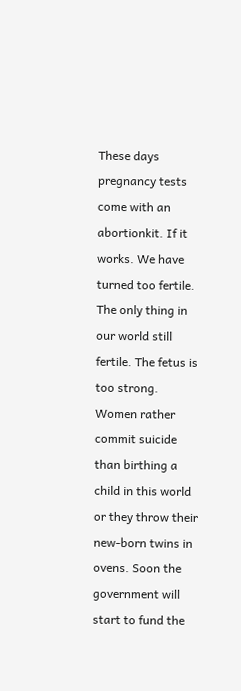These days pregnancy tests come with an abortionkit. If it works. We have turned too fertile. The only thing in our world still fertile. The fetus is too strong. Women rather commit suicide than birthing a child in this world or they throw their new-born twins in ovens. Soon the government will start to fund the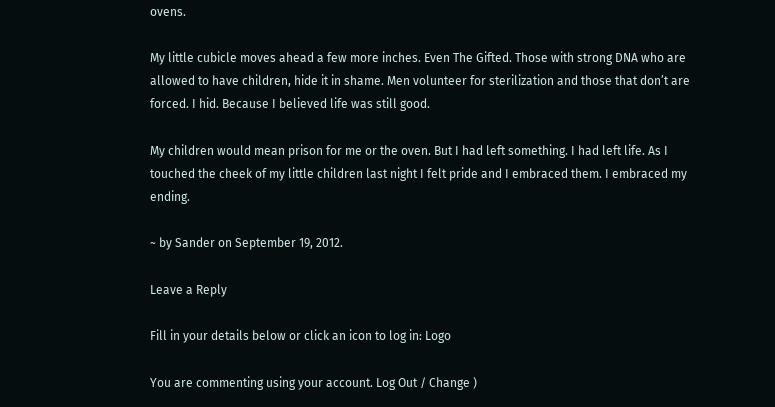ovens.

My little cubicle moves ahead a few more inches. Even The Gifted. Those with strong DNA who are allowed to have children, hide it in shame. Men volunteer for sterilization and those that don’t are forced. I hid. Because I believed life was still good.

My children would mean prison for me or the oven. But I had left something. I had left life. As I touched the cheek of my little children last night I felt pride and I embraced them. I embraced my ending.

~ by Sander on September 19, 2012.

Leave a Reply

Fill in your details below or click an icon to log in: Logo

You are commenting using your account. Log Out / Change )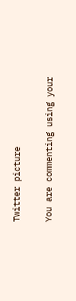Twitter picture

You are commenting using your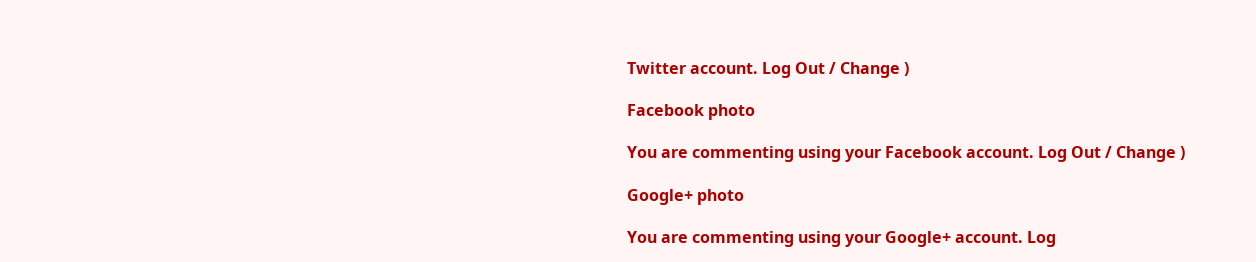Twitter account. Log Out / Change )

Facebook photo

You are commenting using your Facebook account. Log Out / Change )

Google+ photo

You are commenting using your Google+ account. Log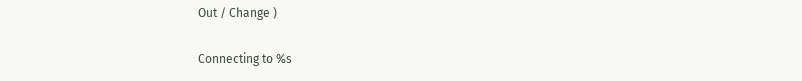Out / Change )

Connecting to %s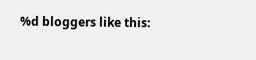%d bloggers like this: